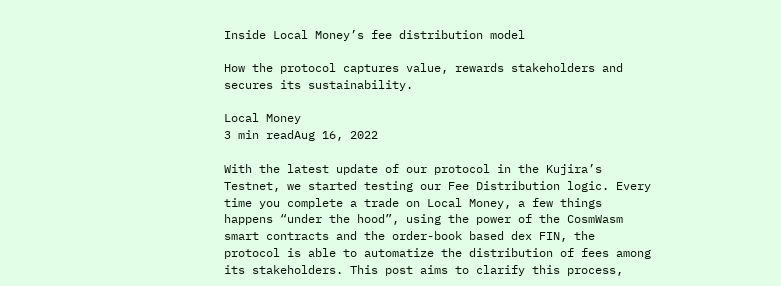Inside Local Money’s fee distribution model

How the protocol captures value, rewards stakeholders and secures its sustainability.

Local Money
3 min readAug 16, 2022

With the latest update of our protocol in the Kujira’s Testnet, we started testing our Fee Distribution logic. Every time you complete a trade on Local Money, a few things happens “under the hood”, using the power of the CosmWasm smart contracts and the order-book based dex FIN, the protocol is able to automatize the distribution of fees among its stakeholders. This post aims to clarify this process,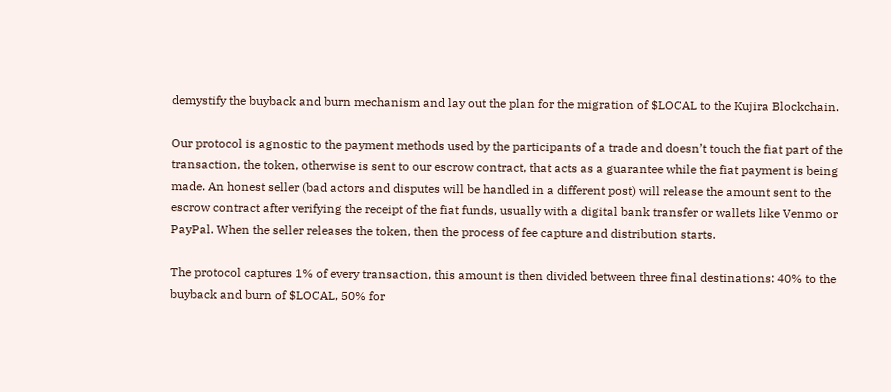demystify the buyback and burn mechanism and lay out the plan for the migration of $LOCAL to the Kujira Blockchain.

Our protocol is agnostic to the payment methods used by the participants of a trade and doesn’t touch the fiat part of the transaction, the token, otherwise is sent to our escrow contract, that acts as a guarantee while the fiat payment is being made. An honest seller (bad actors and disputes will be handled in a different post) will release the amount sent to the escrow contract after verifying the receipt of the fiat funds, usually with a digital bank transfer or wallets like Venmo or PayPal. When the seller releases the token, then the process of fee capture and distribution starts.

The protocol captures 1% of every transaction, this amount is then divided between three final destinations: 40% to the buyback and burn of $LOCAL, 50% for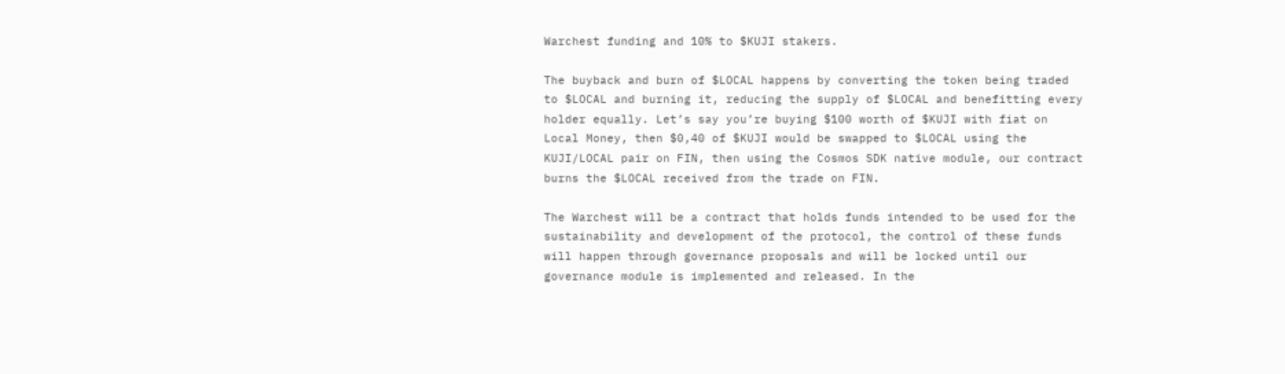Warchest funding and 10% to $KUJI stakers.

The buyback and burn of $LOCAL happens by converting the token being traded to $LOCAL and burning it, reducing the supply of $LOCAL and benefitting every holder equally. Let’s say you’re buying $100 worth of $KUJI with fiat on Local Money, then $0,40 of $KUJI would be swapped to $LOCAL using the KUJI/LOCAL pair on FIN, then using the Cosmos SDK native module, our contract burns the $LOCAL received from the trade on FIN.

The Warchest will be a contract that holds funds intended to be used for the sustainability and development of the protocol, the control of these funds will happen through governance proposals and will be locked until our governance module is implemented and released. In the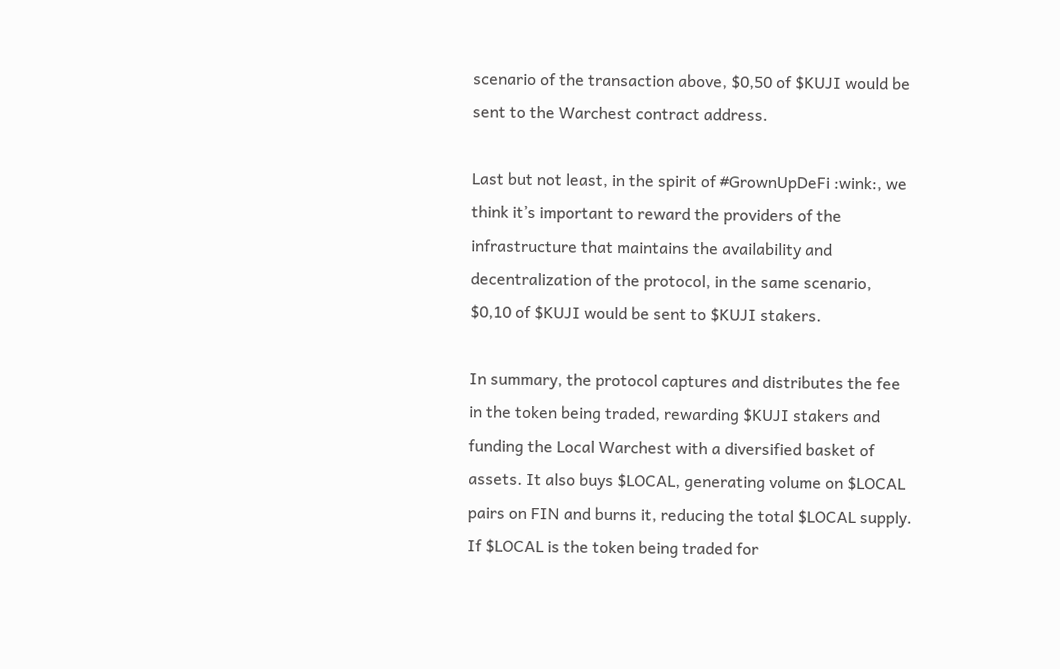scenario of the transaction above, $0,50 of $KUJI would be sent to the Warchest contract address.

Last but not least, in the spirit of #GrownUpDeFi :wink:, we think it’s important to reward the providers of the infrastructure that maintains the availability and decentralization of the protocol, in the same scenario, $0,10 of $KUJI would be sent to $KUJI stakers.

In summary, the protocol captures and distributes the fee in the token being traded, rewarding $KUJI stakers and funding the Local Warchest with a diversified basket of assets. It also buys $LOCAL, generating volume on $LOCAL pairs on FIN and burns it, reducing the total $LOCAL supply. If $LOCAL is the token being traded for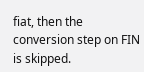fiat, then the conversion step on FIN is skipped.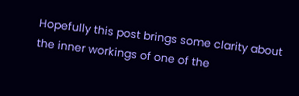Hopefully this post brings some clarity about the inner workings of one of the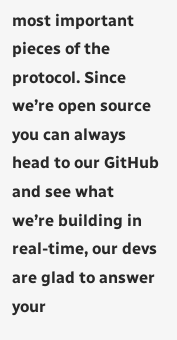most important pieces of the protocol. Since we’re open source you can always head to our GitHub and see what we’re building in real-time, our devs are glad to answer your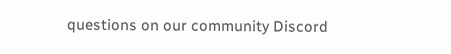questions on our community Discord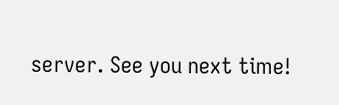server. See you next time!